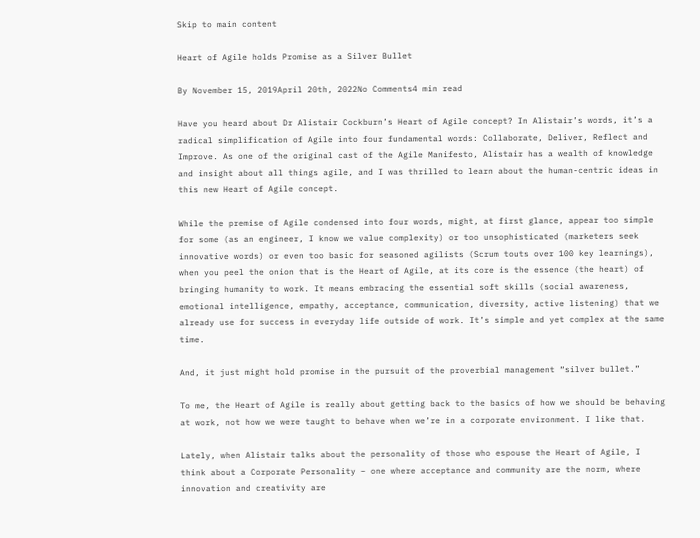Skip to main content

Heart of Agile holds Promise as a Silver Bullet

By November 15, 2019April 20th, 2022No Comments4 min read

Have you heard about Dr Alistair Cockburn’s Heart of Agile concept? In Alistair’s words, it’s a radical simplification of Agile into four fundamental words: Collaborate, Deliver, Reflect and Improve. As one of the original cast of the Agile Manifesto, Alistair has a wealth of knowledge and insight about all things agile, and I was thrilled to learn about the human-centric ideas in this new Heart of Agile concept.

While the premise of Agile condensed into four words, might, at first glance, appear too simple for some (as an engineer, I know we value complexity) or too unsophisticated (marketers seek innovative words) or even too basic for seasoned agilists (Scrum touts over 100 key learnings), when you peel the onion that is the Heart of Agile, at its core is the essence (the heart) of bringing humanity to work. It means embracing the essential soft skills (social awareness, emotional intelligence, empathy, acceptance, communication, diversity, active listening) that we already use for success in everyday life outside of work. It’s simple and yet complex at the same time.

And, it just might hold promise in the pursuit of the proverbial management “silver bullet.”

To me, the Heart of Agile is really about getting back to the basics of how we should be behaving at work, not how we were taught to behave when we’re in a corporate environment. I like that.

Lately, when Alistair talks about the personality of those who espouse the Heart of Agile, I think about a Corporate Personality – one where acceptance and community are the norm, where innovation and creativity are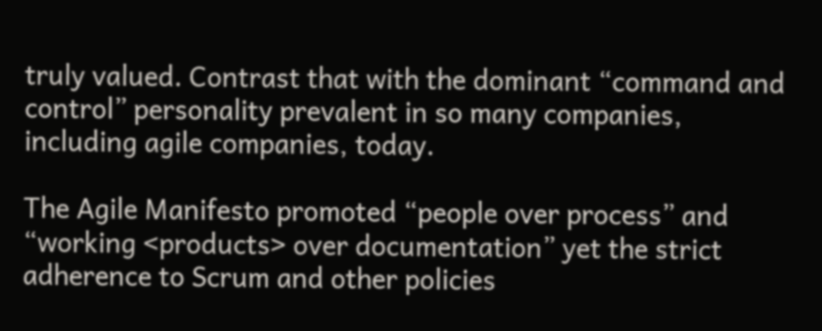truly valued. Contrast that with the dominant “command and control” personality prevalent in so many companies, including agile companies, today.

The Agile Manifesto promoted “people over process” and “working <products> over documentation” yet the strict adherence to Scrum and other policies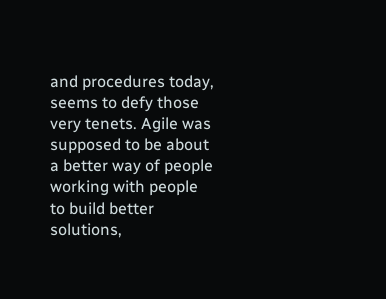and procedures today, seems to defy those very tenets. Agile was supposed to be about a better way of people working with people to build better solutions,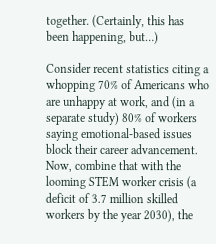together. (Certainly, this has been happening, but…)

Consider recent statistics citing a whopping 70% of Americans who are unhappy at work, and (in a separate study) 80% of workers saying emotional-based issues block their career advancement. Now, combine that with the looming STEM worker crisis (a deficit of 3.7 million skilled workers by the year 2030), the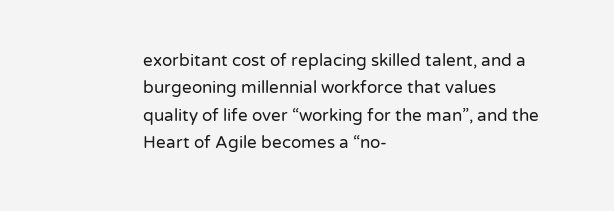exorbitant cost of replacing skilled talent, and a burgeoning millennial workforce that values quality of life over “working for the man”, and the Heart of Agile becomes a “no-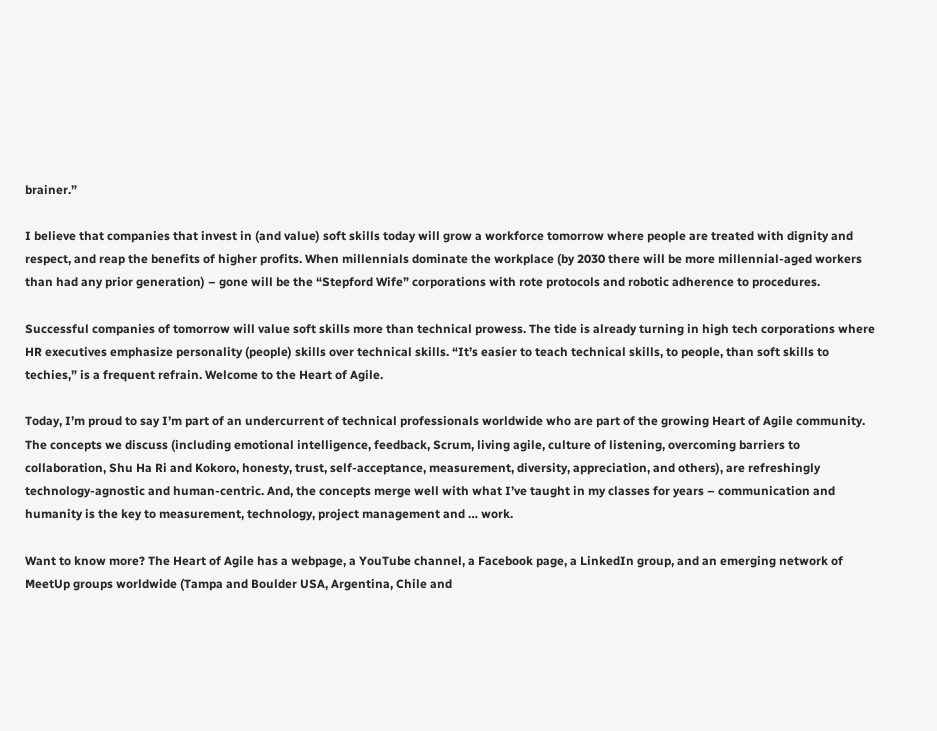brainer.”

I believe that companies that invest in (and value) soft skills today will grow a workforce tomorrow where people are treated with dignity and respect, and reap the benefits of higher profits. When millennials dominate the workplace (by 2030 there will be more millennial-aged workers than had any prior generation) – gone will be the “Stepford Wife” corporations with rote protocols and robotic adherence to procedures.

Successful companies of tomorrow will value soft skills more than technical prowess. The tide is already turning in high tech corporations where HR executives emphasize personality (people) skills over technical skills. “It’s easier to teach technical skills, to people, than soft skills to techies,” is a frequent refrain. Welcome to the Heart of Agile.

Today, I’m proud to say I’m part of an undercurrent of technical professionals worldwide who are part of the growing Heart of Agile community. The concepts we discuss (including emotional intelligence, feedback, Scrum, living agile, culture of listening, overcoming barriers to collaboration, Shu Ha Ri and Kokoro, honesty, trust, self-acceptance, measurement, diversity, appreciation, and others), are refreshingly technology-agnostic and human-centric. And, the concepts merge well with what I’ve taught in my classes for years – communication and humanity is the key to measurement, technology, project management and … work.

Want to know more? The Heart of Agile has a webpage, a YouTube channel, a Facebook page, a LinkedIn group, and an emerging network of MeetUp groups worldwide (Tampa and Boulder USA, Argentina, Chile and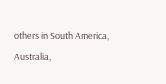others in South America, Australia,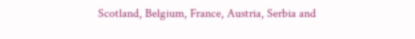Scotland, Belgium, France, Austria, Serbia and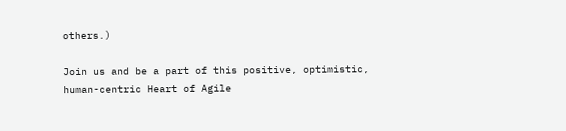others.)

Join us and be a part of this positive, optimistic, human-centric Heart of Agile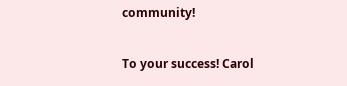community!

To your success! Carol